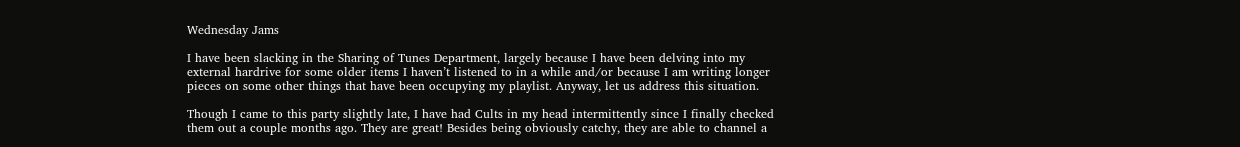Wednesday Jams

I have been slacking in the Sharing of Tunes Department, largely because I have been delving into my external hardrive for some older items I haven’t listened to in a while and/or because I am writing longer pieces on some other things that have been occupying my playlist. Anyway, let us address this situation.

Though I came to this party slightly late, I have had Cults in my head intermittently since I finally checked them out a couple months ago. They are great! Besides being obviously catchy, they are able to channel a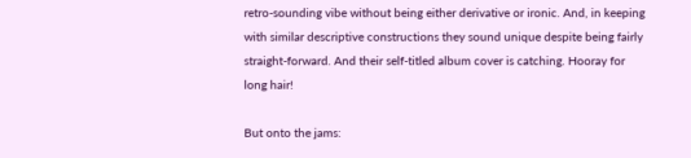retro-sounding vibe without being either derivative or ironic. And, in keeping with similar descriptive constructions they sound unique despite being fairly straight-forward. And their self-titled album cover is catching. Hooray for long hair!

But onto the jams: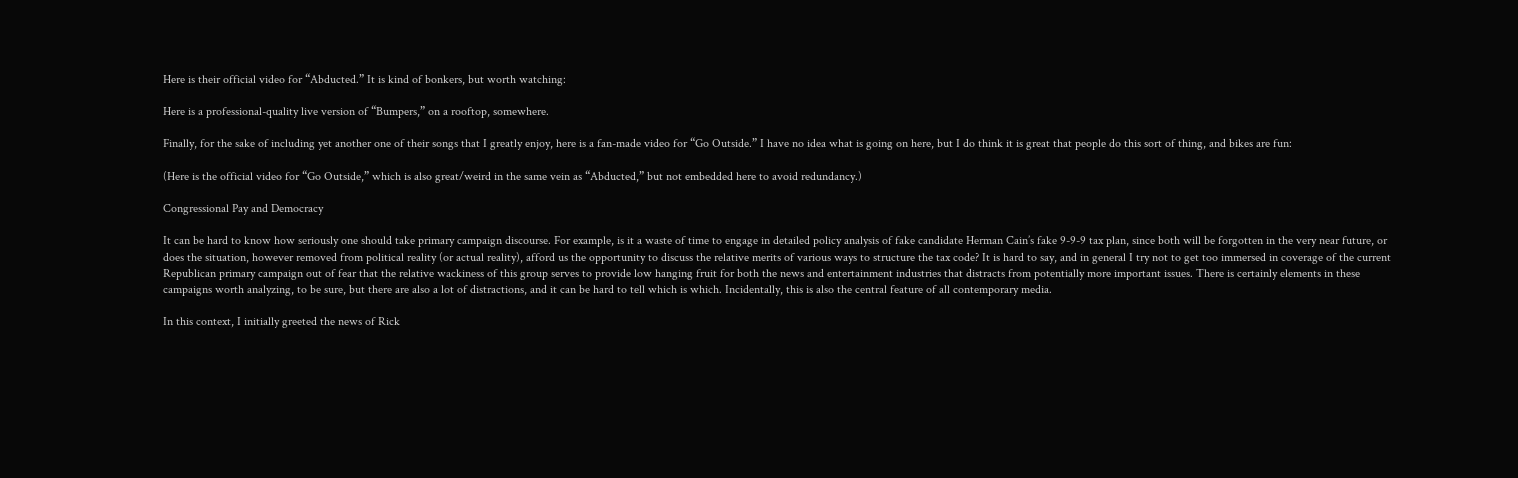Here is their official video for “Abducted.” It is kind of bonkers, but worth watching:

Here is a professional-quality live version of “Bumpers,” on a rooftop, somewhere.

Finally, for the sake of including yet another one of their songs that I greatly enjoy, here is a fan-made video for “Go Outside.” I have no idea what is going on here, but I do think it is great that people do this sort of thing, and bikes are fun:

(Here is the official video for “Go Outside,” which is also great/weird in the same vein as “Abducted,” but not embedded here to avoid redundancy.)

Congressional Pay and Democracy

It can be hard to know how seriously one should take primary campaign discourse. For example, is it a waste of time to engage in detailed policy analysis of fake candidate Herman Cain’s fake 9-9-9 tax plan, since both will be forgotten in the very near future, or does the situation, however removed from political reality (or actual reality), afford us the opportunity to discuss the relative merits of various ways to structure the tax code? It is hard to say, and in general I try not to get too immersed in coverage of the current Republican primary campaign out of fear that the relative wackiness of this group serves to provide low hanging fruit for both the news and entertainment industries that distracts from potentially more important issues. There is certainly elements in these campaigns worth analyzing, to be sure, but there are also a lot of distractions, and it can be hard to tell which is which. Incidentally, this is also the central feature of all contemporary media.

In this context, I initially greeted the news of Rick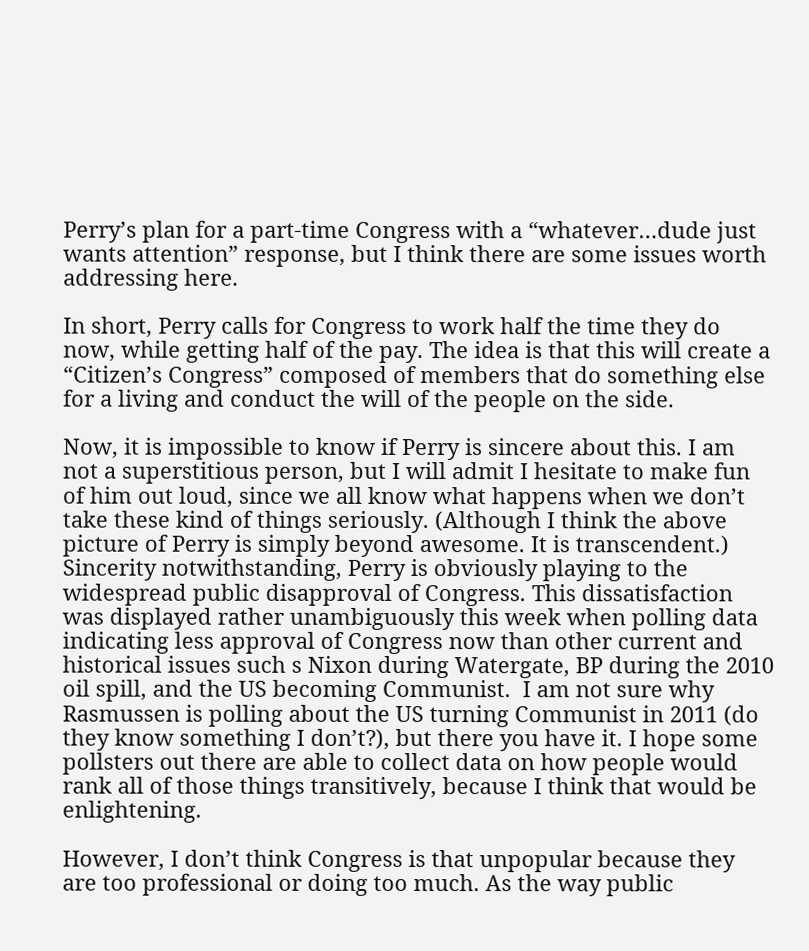Perry’s plan for a part-time Congress with a “whatever…dude just wants attention” response, but I think there are some issues worth addressing here.

In short, Perry calls for Congress to work half the time they do now, while getting half of the pay. The idea is that this will create a “Citizen’s Congress” composed of members that do something else for a living and conduct the will of the people on the side.

Now, it is impossible to know if Perry is sincere about this. I am not a superstitious person, but I will admit I hesitate to make fun of him out loud, since we all know what happens when we don’t take these kind of things seriously. (Although I think the above picture of Perry is simply beyond awesome. It is transcendent.) Sincerity notwithstanding, Perry is obviously playing to the widespread public disapproval of Congress. This dissatisfaction was displayed rather unambiguously this week when polling data indicating less approval of Congress now than other current and historical issues such s Nixon during Watergate, BP during the 2010 oil spill, and the US becoming Communist.  I am not sure why Rasmussen is polling about the US turning Communist in 2011 (do they know something I don’t?), but there you have it. I hope some pollsters out there are able to collect data on how people would rank all of those things transitively, because I think that would be enlightening.

However, I don’t think Congress is that unpopular because they are too professional or doing too much. As the way public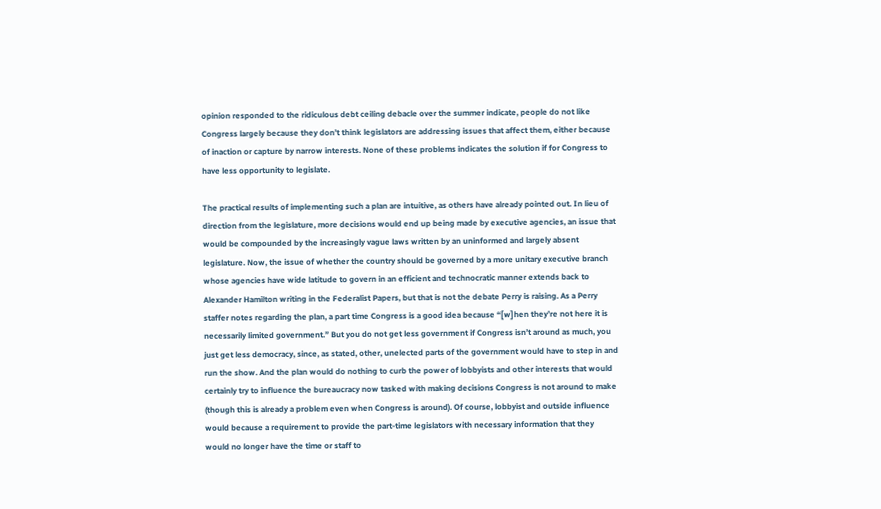opinion responded to the ridiculous debt ceiling debacle over the summer indicate, people do not like Congress largely because they don’t think legislators are addressing issues that affect them, either because of inaction or capture by narrow interests. None of these problems indicates the solution if for Congress to have less opportunity to legislate.

The practical results of implementing such a plan are intuitive, as others have already pointed out. In lieu of direction from the legislature, more decisions would end up being made by executive agencies, an issue that would be compounded by the increasingly vague laws written by an uninformed and largely absent legislature. Now, the issue of whether the country should be governed by a more unitary executive branch whose agencies have wide latitude to govern in an efficient and technocratic manner extends back to Alexander Hamilton writing in the Federalist Papers, but that is not the debate Perry is raising. As a Perry staffer notes regarding the plan, a part time Congress is a good idea because “[w]hen they’re not here it is necessarily limited government.” But you do not get less government if Congress isn’t around as much, you just get less democracy, since, as stated, other, unelected parts of the government would have to step in and run the show. And the plan would do nothing to curb the power of lobbyists and other interests that would certainly try to influence the bureaucracy now tasked with making decisions Congress is not around to make (though this is already a problem even when Congress is around). Of course, lobbyist and outside influence would because a requirement to provide the part-time legislators with necessary information that they would no longer have the time or staff to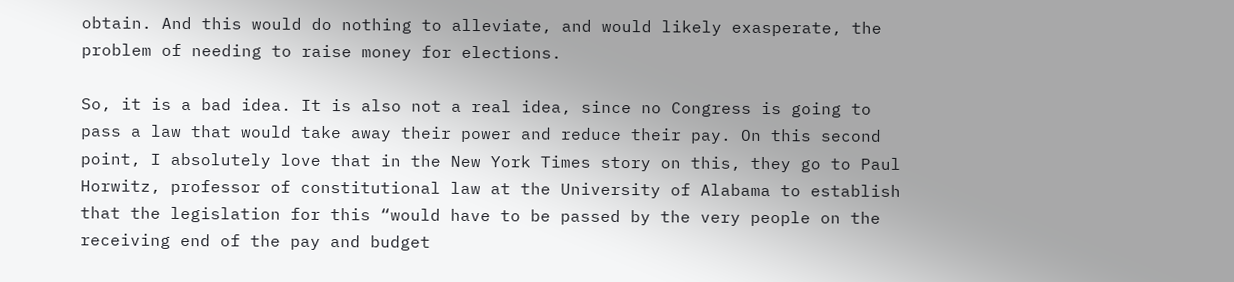obtain. And this would do nothing to alleviate, and would likely exasperate, the problem of needing to raise money for elections.

So, it is a bad idea. It is also not a real idea, since no Congress is going to pass a law that would take away their power and reduce their pay. On this second point, I absolutely love that in the New York Times story on this, they go to Paul Horwitz, professor of constitutional law at the University of Alabama to establish that the legislation for this “would have to be passed by the very people on the receiving end of the pay and budget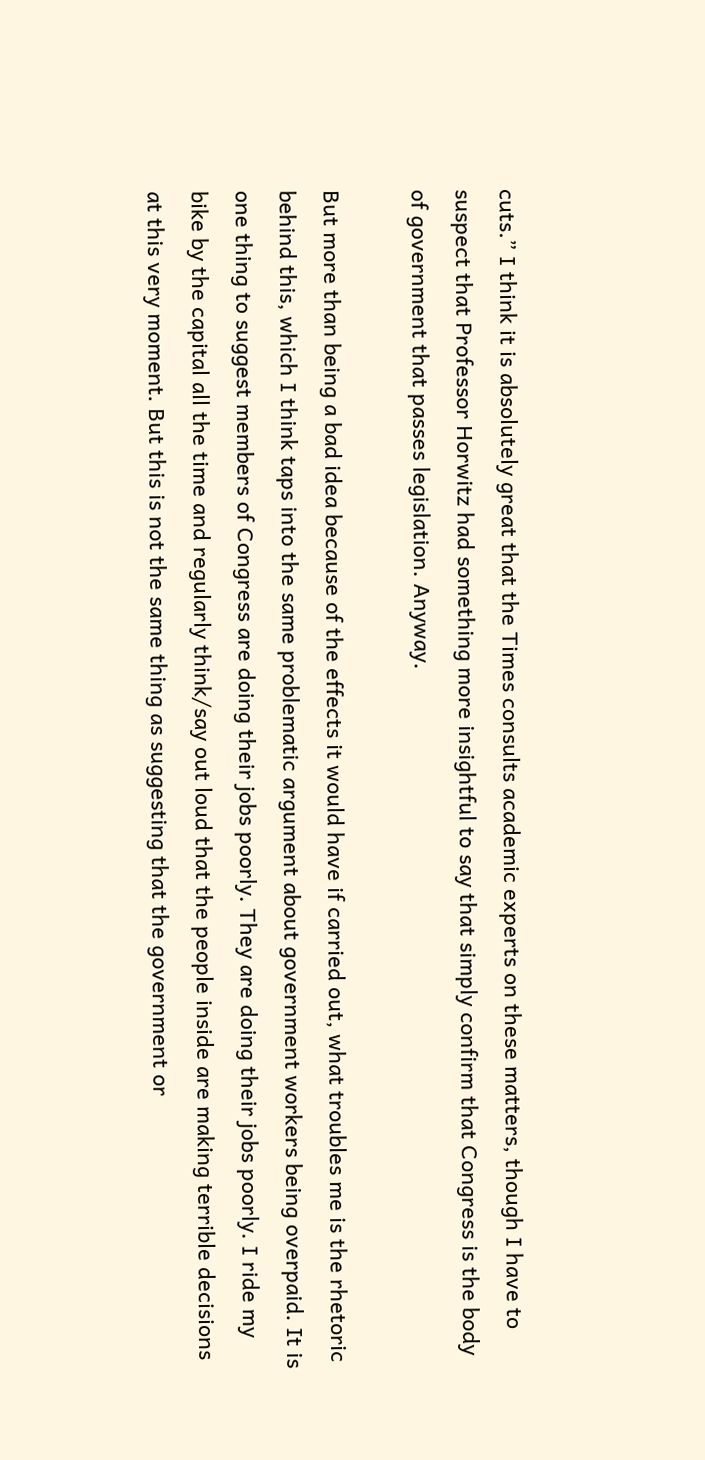cuts.” I think it is absolutely great that the Times consults academic experts on these matters, though I have to suspect that Professor Horwitz had something more insightful to say that simply confirm that Congress is the body of government that passes legislation. Anyway.

But more than being a bad idea because of the effects it would have if carried out, what troubles me is the rhetoric behind this, which I think taps into the same problematic argument about government workers being overpaid. It is one thing to suggest members of Congress are doing their jobs poorly. They are doing their jobs poorly. I ride my bike by the capital all the time and regularly think/say out loud that the people inside are making terrible decisions at this very moment. But this is not the same thing as suggesting that the government or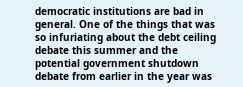democratic institutions are bad in general. One of the things that was so infuriating about the debt ceiling debate this summer and the potential government shutdown debate from earlier in the year was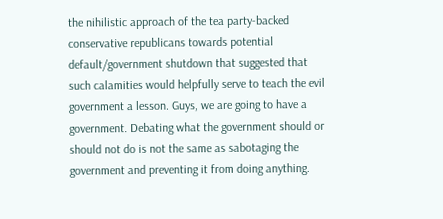the nihilistic approach of the tea party-backed conservative republicans towards potential default/government shutdown that suggested that such calamities would helpfully serve to teach the evil government a lesson. Guys, we are going to have a government. Debating what the government should or should not do is not the same as sabotaging the government and preventing it from doing anything.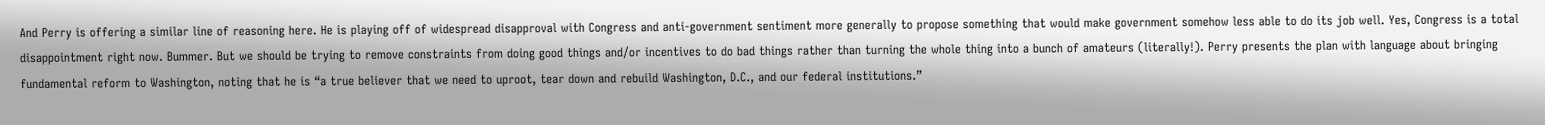And Perry is offering a similar line of reasoning here. He is playing off of widespread disapproval with Congress and anti-government sentiment more generally to propose something that would make government somehow less able to do its job well. Yes, Congress is a total disappointment right now. Bummer. But we should be trying to remove constraints from doing good things and/or incentives to do bad things rather than turning the whole thing into a bunch of amateurs (literally!). Perry presents the plan with language about bringing fundamental reform to Washington, noting that he is “a true believer that we need to uproot, tear down and rebuild Washington, D.C., and our federal institutions.”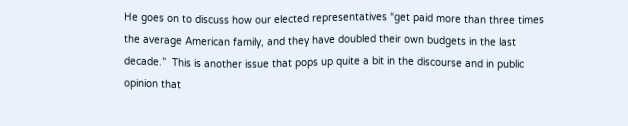He goes on to discuss how our elected representatives “get paid more than three times the average American family, and they have doubled their own budgets in the last decade.”  This is another issue that pops up quite a bit in the discourse and in public opinion that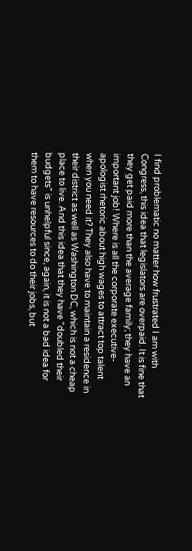I find problematic no matter how frustrated I am with Congress, this idea that legislators are overpaid. It is fine that they get paid more than the average family; they have an important job! Where is all the corporate executive-apologist rhetoric about high wages to attract top talent when you need it? They also have to maintain a residence in their district as well as Washington DC, which is not a cheap place to live. And this idea that they have “doubled their budgets” is unhelpful since, again, it is not a bad idea for them to have resources to do their jobs, but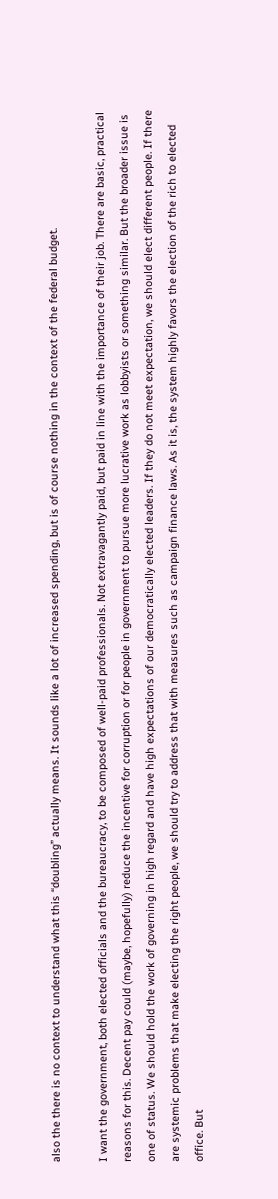also the there is no context to understand what this “doubling” actually means. It sounds like a lot of increased spending, but is of course nothing in the context of the federal budget.

I want the government, both elected officials and the bureaucracy, to be composed of well-paid professionals. Not extravagantly paid, but paid in line with the importance of their job. There are basic, practical reasons for this. Decent pay could (maybe, hopefully) reduce the incentive for corruption or for people in government to pursue more lucrative work as lobbyists or something similar. But the broader issue is one of status. We should hold the work of governing in high regard and have high expectations of our democratically elected leaders. If they do not meet expectation, we should elect different people. If there are systemic problems that make electing the right people, we should try to address that with measures such as campaign finance laws. As it is, the system highly favors the election of the rich to elected office. But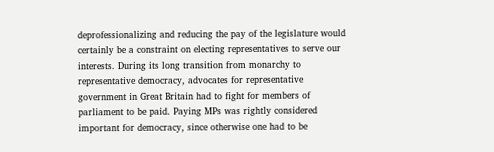deprofessionalizing and reducing the pay of the legislature would certainly be a constraint on electing representatives to serve our interests. During its long transition from monarchy to representative democracy, advocates for representative government in Great Britain had to fight for members of parliament to be paid. Paying MPs was rightly considered important for democracy, since otherwise one had to be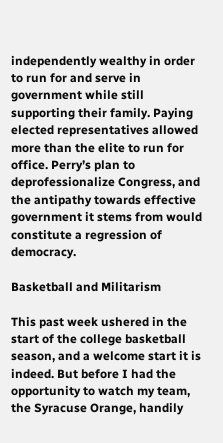independently wealthy in order to run for and serve in government while still supporting their family. Paying elected representatives allowed more than the elite to run for office. Perry’s plan to deprofessionalize Congress, and the antipathy towards effective government it stems from would constitute a regression of democracy.

Basketball and Militarism

This past week ushered in the start of the college basketball season, and a welcome start it is indeed. But before I had the opportunity to watch my team, the Syracuse Orange, handily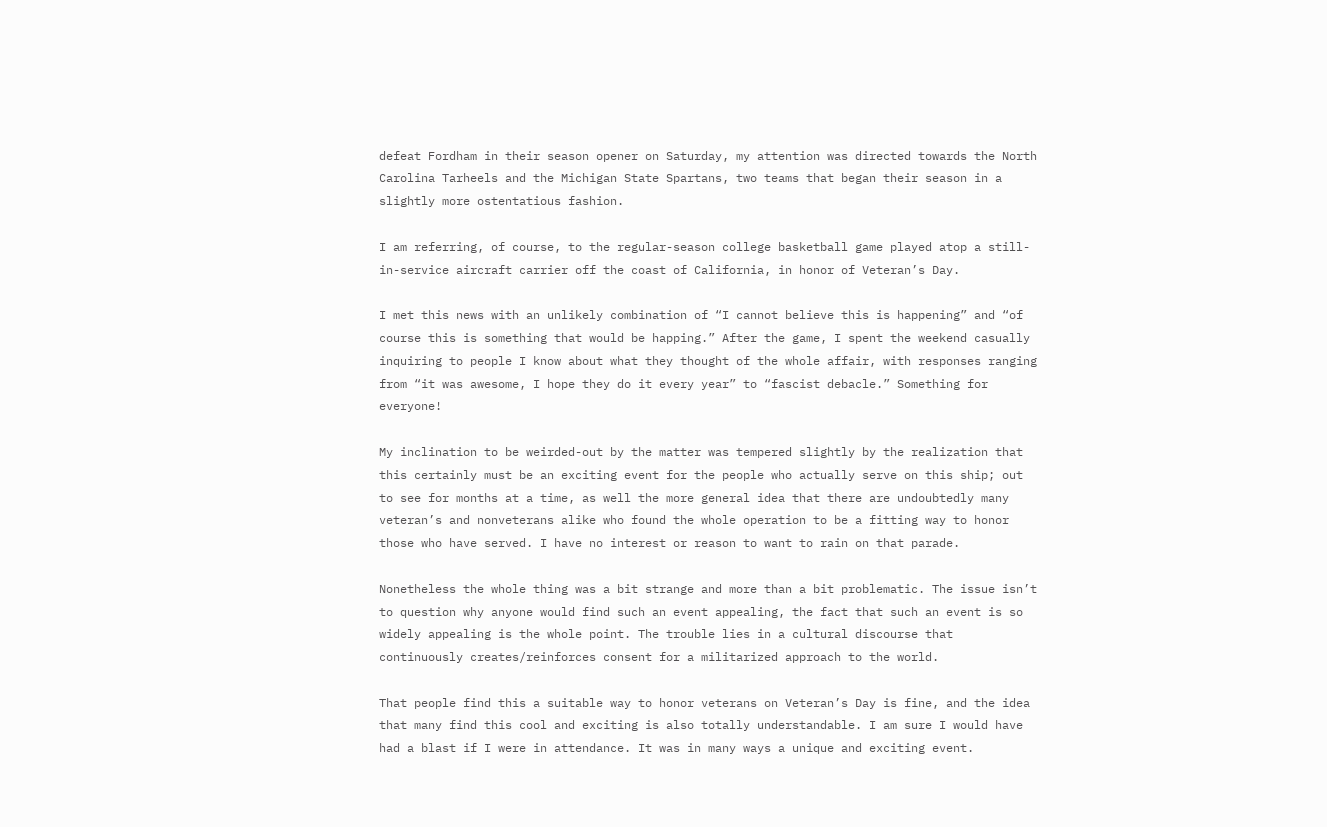defeat Fordham in their season opener on Saturday, my attention was directed towards the North Carolina Tarheels and the Michigan State Spartans, two teams that began their season in a slightly more ostentatious fashion.

I am referring, of course, to the regular-season college basketball game played atop a still-in-service aircraft carrier off the coast of California, in honor of Veteran’s Day.

I met this news with an unlikely combination of “I cannot believe this is happening” and “of course this is something that would be happing.” After the game, I spent the weekend casually inquiring to people I know about what they thought of the whole affair, with responses ranging from “it was awesome, I hope they do it every year” to “fascist debacle.” Something for everyone!

My inclination to be weirded-out by the matter was tempered slightly by the realization that this certainly must be an exciting event for the people who actually serve on this ship; out to see for months at a time, as well the more general idea that there are undoubtedly many veteran’s and nonveterans alike who found the whole operation to be a fitting way to honor those who have served. I have no interest or reason to want to rain on that parade.

Nonetheless the whole thing was a bit strange and more than a bit problematic. The issue isn’t to question why anyone would find such an event appealing, the fact that such an event is so widely appealing is the whole point. The trouble lies in a cultural discourse that continuously creates/reinforces consent for a militarized approach to the world.

That people find this a suitable way to honor veterans on Veteran’s Day is fine, and the idea that many find this cool and exciting is also totally understandable. I am sure I would have had a blast if I were in attendance. It was in many ways a unique and exciting event.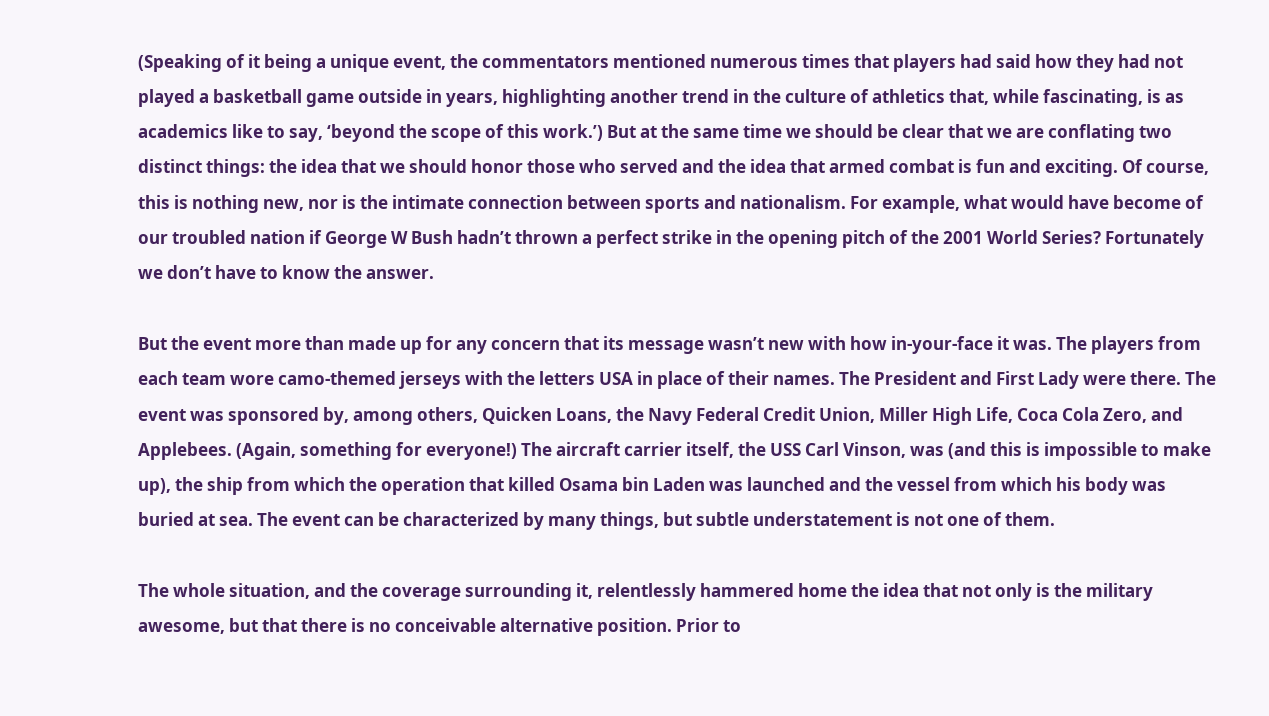(Speaking of it being a unique event, the commentators mentioned numerous times that players had said how they had not played a basketball game outside in years, highlighting another trend in the culture of athletics that, while fascinating, is as academics like to say, ‘beyond the scope of this work.’) But at the same time we should be clear that we are conflating two distinct things: the idea that we should honor those who served and the idea that armed combat is fun and exciting. Of course, this is nothing new, nor is the intimate connection between sports and nationalism. For example, what would have become of our troubled nation if George W Bush hadn’t thrown a perfect strike in the opening pitch of the 2001 World Series? Fortunately we don’t have to know the answer.

But the event more than made up for any concern that its message wasn’t new with how in-your-face it was. The players from each team wore camo-themed jerseys with the letters USA in place of their names. The President and First Lady were there. The event was sponsored by, among others, Quicken Loans, the Navy Federal Credit Union, Miller High Life, Coca Cola Zero, and Applebees. (Again, something for everyone!) The aircraft carrier itself, the USS Carl Vinson, was (and this is impossible to make up), the ship from which the operation that killed Osama bin Laden was launched and the vessel from which his body was buried at sea. The event can be characterized by many things, but subtle understatement is not one of them.

The whole situation, and the coverage surrounding it, relentlessly hammered home the idea that not only is the military awesome, but that there is no conceivable alternative position. Prior to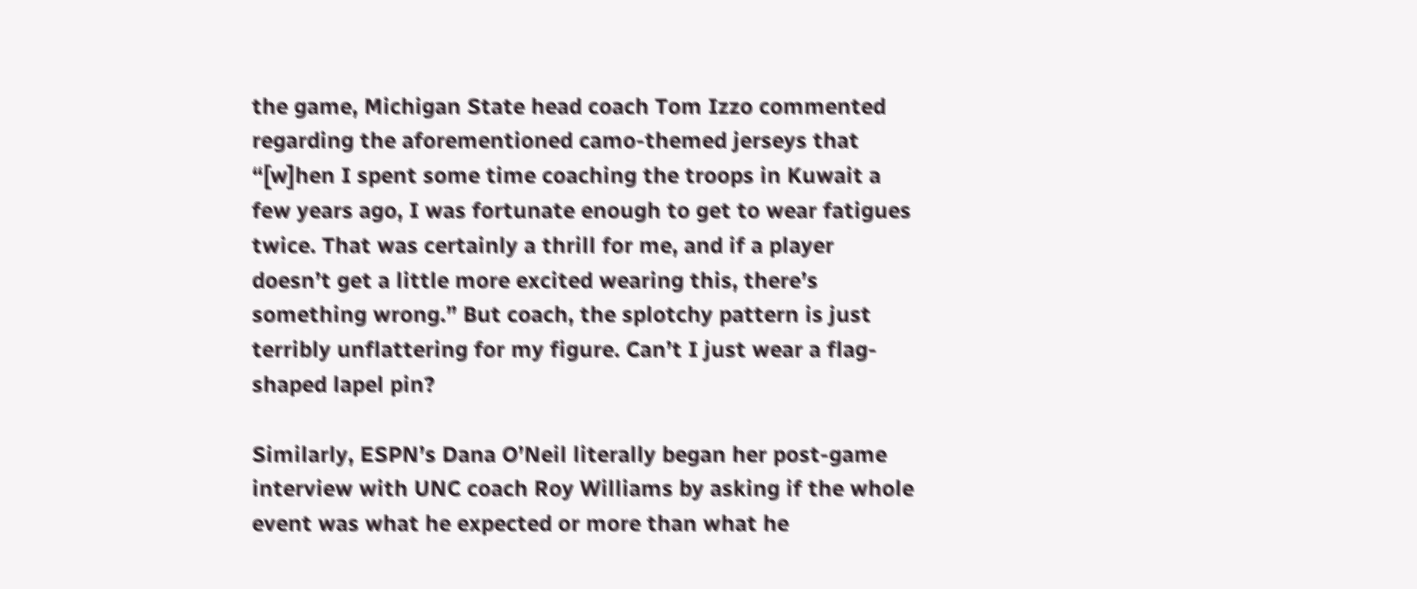the game, Michigan State head coach Tom Izzo commented  regarding the aforementioned camo-themed jerseys that “[w]hen I spent some time coaching the troops in Kuwait a few years ago, I was fortunate enough to get to wear fatigues twice. That was certainly a thrill for me, and if a player doesn’t get a little more excited wearing this, there’s something wrong.” But coach, the splotchy pattern is just terribly unflattering for my figure. Can’t I just wear a flag-shaped lapel pin?

Similarly, ESPN’s Dana O’Neil literally began her post-game interview with UNC coach Roy Williams by asking if the whole event was what he expected or more than what he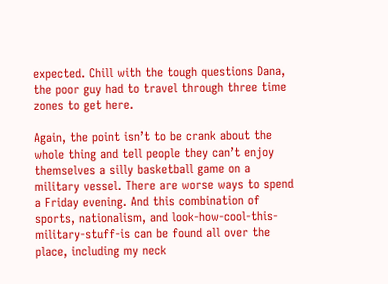expected. Chill with the tough questions Dana, the poor guy had to travel through three time zones to get here.

Again, the point isn’t to be crank about the whole thing and tell people they can’t enjoy themselves a silly basketball game on a military vessel. There are worse ways to spend a Friday evening. And this combination of sports, nationalism, and look-how-cool-this-military-stuff-is can be found all over the place, including my neck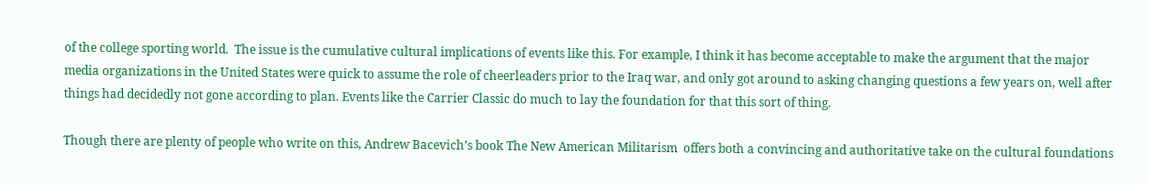of the college sporting world.  The issue is the cumulative cultural implications of events like this. For example, I think it has become acceptable to make the argument that the major media organizations in the United States were quick to assume the role of cheerleaders prior to the Iraq war, and only got around to asking changing questions a few years on, well after things had decidedly not gone according to plan. Events like the Carrier Classic do much to lay the foundation for that this sort of thing.

Though there are plenty of people who write on this, Andrew Bacevich’s book The New American Militarism  offers both a convincing and authoritative take on the cultural foundations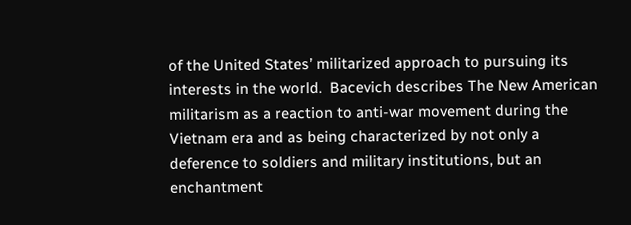of the United States’ militarized approach to pursuing its interests in the world.  Bacevich describes The New American militarism as a reaction to anti-war movement during the Vietnam era and as being characterized by not only a deference to soldiers and military institutions, but an enchantment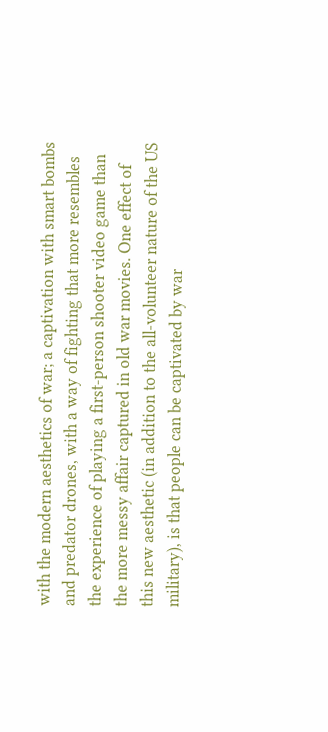with the modern aesthetics of war; a captivation with smart bombs and predator drones, with a way of fighting that more resembles the experience of playing a first-person shooter video game than the more messy affair captured in old war movies. One effect of this new aesthetic (in addition to the all-volunteer nature of the US military), is that people can be captivated by war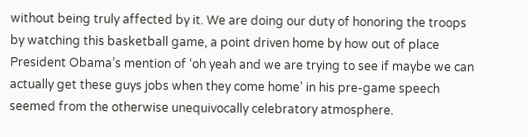without being truly affected by it. We are doing our duty of honoring the troops by watching this basketball game, a point driven home by how out of place President Obama’s mention of ‘oh yeah and we are trying to see if maybe we can actually get these guys jobs when they come home’ in his pre-game speech seemed from the otherwise unequivocally celebratory atmosphere.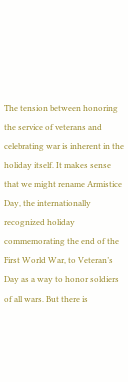The tension between honoring the service of veterans and celebrating war is inherent in the holiday itself. It makes sense that we might rename Armistice Day, the internationally recognized holiday commemorating the end of the First World War, to Veteran’s Day as a way to honor soldiers of all wars. But there is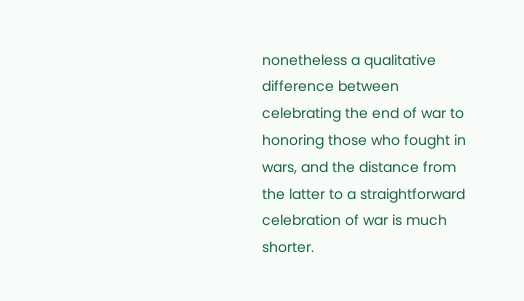nonetheless a qualitative difference between celebrating the end of war to honoring those who fought in wars, and the distance from the latter to a straightforward celebration of war is much shorter.